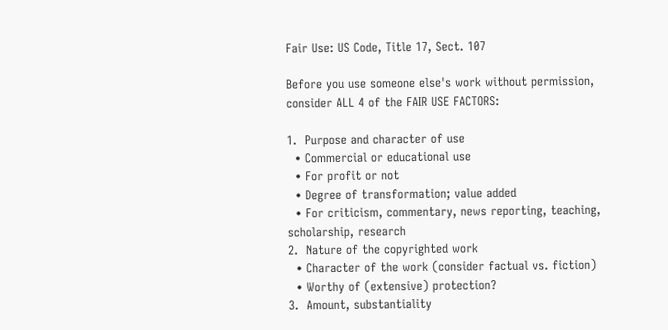Fair Use: US Code, Title 17, Sect. 107

Before you use someone else's work without permission, consider ALL 4 of the FAIR USE FACTORS:

1.  Purpose and character of use
  • Commercial or educational use
  • For profit or not
  • Degree of transformation; value added
  • For criticism, commentary, news reporting, teaching, scholarship, research
2.  Nature of the copyrighted work
  • Character of the work (consider factual vs. fiction)
  • Worthy of (extensive) protection?
3.  Amount, substantiality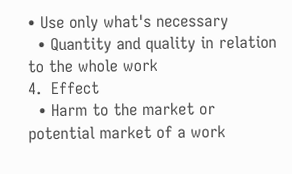• Use only what's necessary
  • Quantity and quality in relation to the whole work
4.  Effect
  • Harm to the market or potential market of a work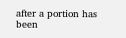after a portion has been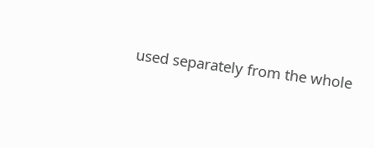used separately from the whole